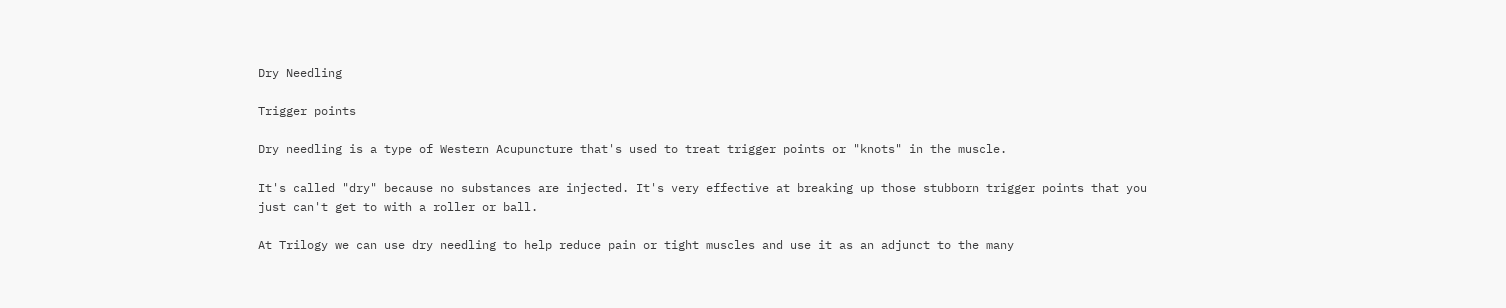Dry Needling

Trigger points

Dry needling is a type of Western Acupuncture that's used to treat trigger points or "knots" in the muscle.

It's called "dry" because no substances are injected. It's very effective at breaking up those stubborn trigger points that you just can't get to with a roller or ball.

At Trilogy we can use dry needling to help reduce pain or tight muscles and use it as an adjunct to the many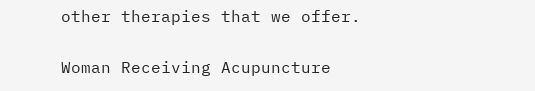other therapies that we offer.

Woman Receiving Acupuncture